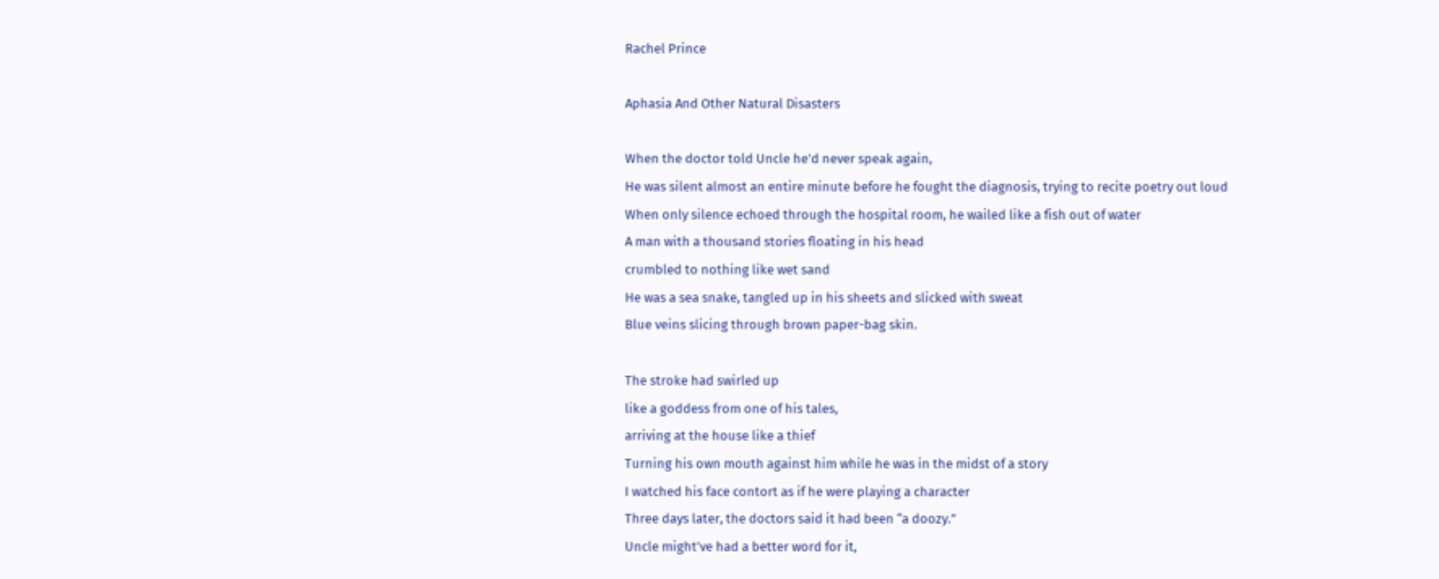Rachel Prince

Aphasia And Other Natural Disasters

When the doctor told Uncle he’d never speak again,
He was silent almost an entire minute before he fought the diagnosis, trying to recite poetry out loud
When only silence echoed through the hospital room, he wailed like a fish out of water
A man with a thousand stories floating in his head
crumbled to nothing like wet sand
He was a sea snake, tangled up in his sheets and slicked with sweat
Blue veins slicing through brown paper-bag skin.

The stroke had swirled up
like a goddess from one of his tales,
arriving at the house like a thief
Turning his own mouth against him while he was in the midst of a story
I watched his face contort as if he were playing a character
Three days later, the doctors said it had been “a doozy.”
Uncle might’ve had a better word for it,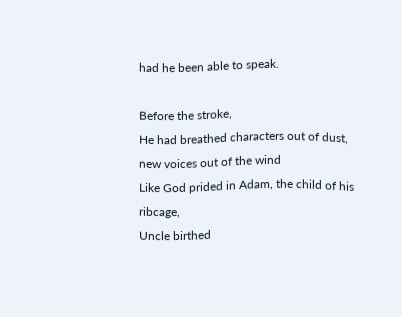had he been able to speak.

Before the stroke,
He had breathed characters out of dust, new voices out of the wind
Like God prided in Adam, the child of his ribcage,
Uncle birthed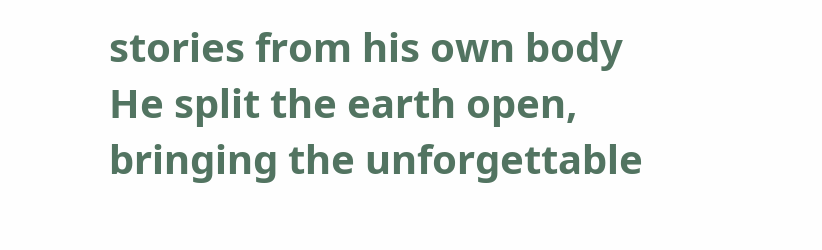stories from his own body
He split the earth open, bringing the unforgettable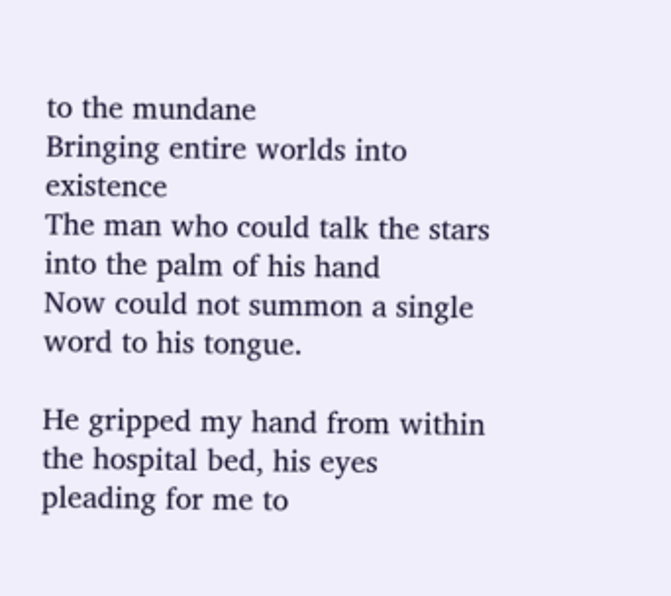to the mundane
Bringing entire worlds into existence
The man who could talk the stars into the palm of his hand
Now could not summon a single word to his tongue.

He gripped my hand from within the hospital bed, his eyes pleading for me to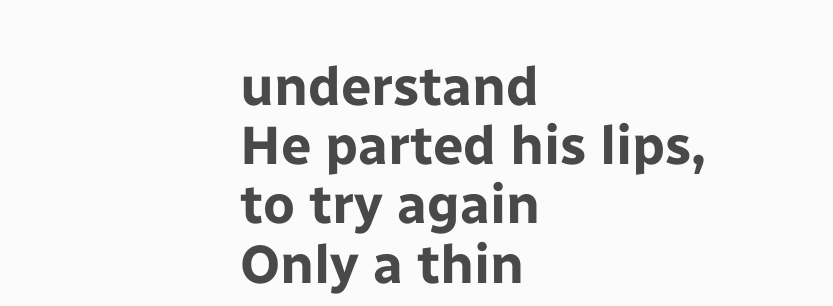understand
He parted his lips, to try again
Only a thin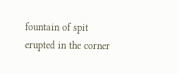fountain of spit erupted in the corner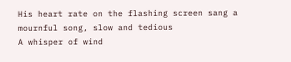His heart rate on the flashing screen sang a mournful song, slow and tedious
A whisper of wind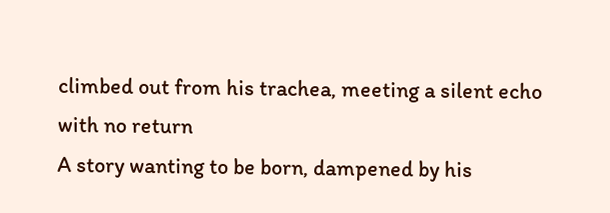climbed out from his trachea, meeting a silent echo with no return
A story wanting to be born, dampened by his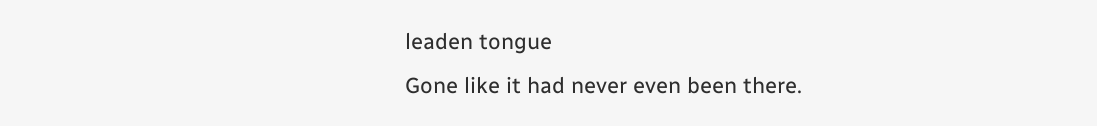leaden tongue
Gone like it had never even been there.